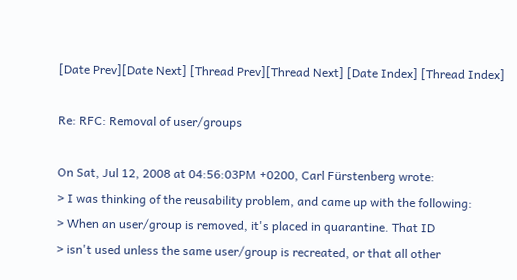[Date Prev][Date Next] [Thread Prev][Thread Next] [Date Index] [Thread Index]

Re: RFC: Removal of user/groups

On Sat, Jul 12, 2008 at 04:56:03PM +0200, Carl Fürstenberg wrote:
> I was thinking of the reusability problem, and came up with the following:
> When an user/group is removed, it's placed in quarantine. That ID
> isn't used unless the same user/group is recreated, or that all other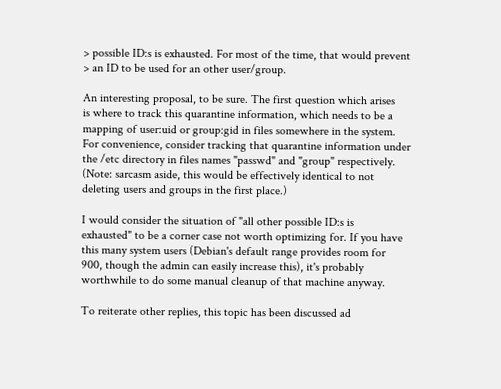> possible ID:s is exhausted. For most of the time, that would prevent
> an ID to be used for an other user/group.

An interesting proposal, to be sure. The first question which arises
is where to track this quarantine information, which needs to be a
mapping of user:uid or group:gid in files somewhere in the system.
For convenience, consider tracking that quarantine information under
the /etc directory in files names "passwd" and "group" respectively.
(Note: sarcasm aside, this would be effectively identical to not
deleting users and groups in the first place.)

I would consider the situation of "all other possible ID:s is
exhausted" to be a corner case not worth optimizing for. If you have
this many system users (Debian's default range provides room for
900, though the admin can easily increase this), it's probably
worthwhile to do some manual cleanup of that machine anyway.

To reiterate other replies, this topic has been discussed ad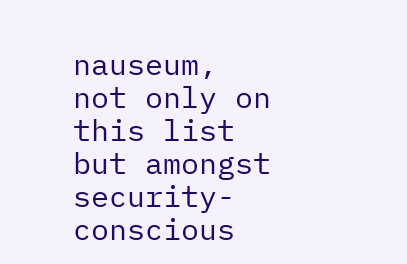nauseum, not only on this list but amongst security-conscious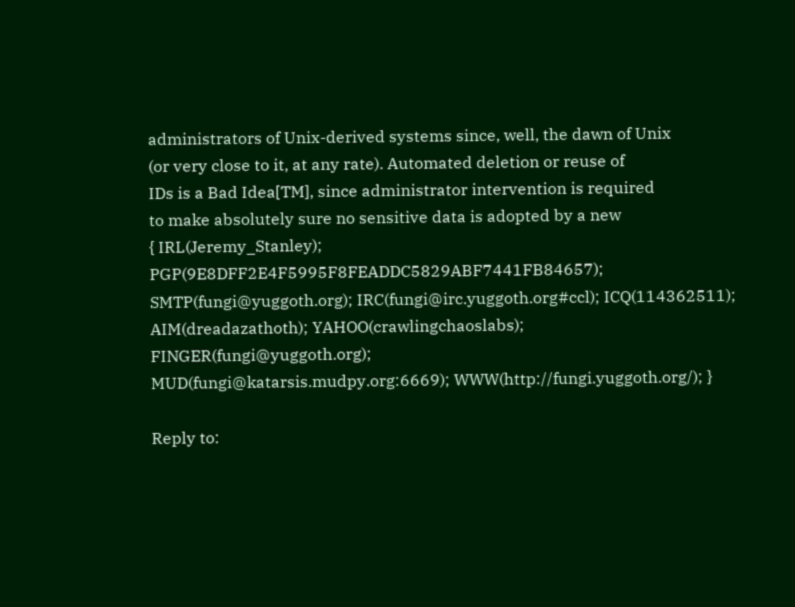administrators of Unix-derived systems since, well, the dawn of Unix
(or very close to it, at any rate). Automated deletion or reuse of
IDs is a Bad Idea[TM], since administrator intervention is required
to make absolutely sure no sensitive data is adopted by a new
{ IRL(Jeremy_Stanley); PGP(9E8DFF2E4F5995F8FEADDC5829ABF7441FB84657);
SMTP(fungi@yuggoth.org); IRC(fungi@irc.yuggoth.org#ccl); ICQ(114362511);
AIM(dreadazathoth); YAHOO(crawlingchaoslabs); FINGER(fungi@yuggoth.org);
MUD(fungi@katarsis.mudpy.org:6669); WWW(http://fungi.yuggoth.org/); }

Reply to: